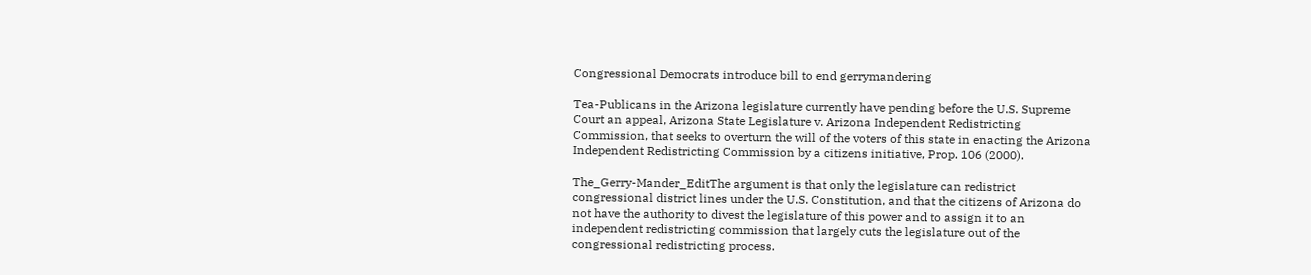Congressional Democrats introduce bill to end gerrymandering

Tea-Publicans in the Arizona legislature currently have pending before the U.S. Supreme Court an appeal, Arizona State Legislature v. Arizona Independent Redistricting Commission, that seeks to overturn the will of the voters of this state in enacting the Arizona Independent Redistricting Commission by a citizens initiative, Prop. 106 (2000).

The_Gerry-Mander_EditThe argument is that only the legislature can redistrict congressional district lines under the U.S. Constitution, and that the citizens of Arizona do not have the authority to divest the legislature of this power and to assign it to an independent redistricting commission that largely cuts the legislature out of the congressional redistricting process.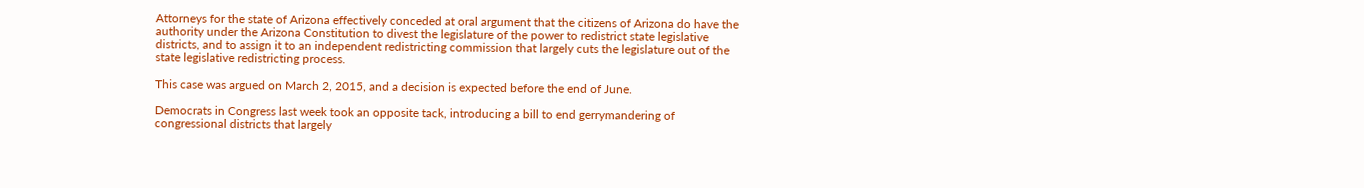Attorneys for the state of Arizona effectively conceded at oral argument that the citizens of Arizona do have the authority under the Arizona Constitution to divest the legislature of the power to redistrict state legislative districts, and to assign it to an independent redistricting commission that largely cuts the legislature out of the state legislative redistricting process.

This case was argued on March 2, 2015, and a decision is expected before the end of June.

Democrats in Congress last week took an opposite tack, introducing a bill to end gerrymandering of congressional districts that largely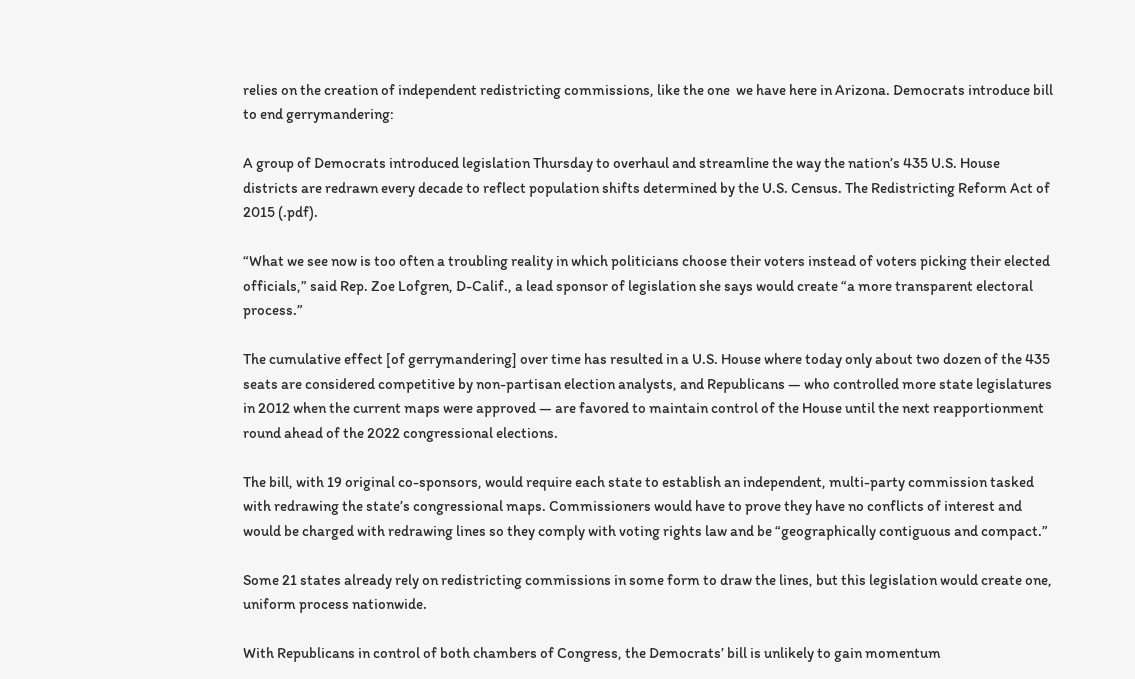relies on the creation of independent redistricting commissions, like the one  we have here in Arizona. Democrats introduce bill to end gerrymandering:

A group of Democrats introduced legislation Thursday to overhaul and streamline the way the nation’s 435 U.S. House districts are redrawn every decade to reflect population shifts determined by the U.S. Census. The Redistricting Reform Act of 2015 (.pdf).

“What we see now is too often a troubling reality in which politicians choose their voters instead of voters picking their elected officials,” said Rep. Zoe Lofgren, D-Calif., a lead sponsor of legislation she says would create “a more transparent electoral process.”

The cumulative effect [of gerrymandering] over time has resulted in a U.S. House where today only about two dozen of the 435 seats are considered competitive by non-partisan election analysts, and Republicans — who controlled more state legislatures in 2012 when the current maps were approved — are favored to maintain control of the House until the next reapportionment round ahead of the 2022 congressional elections.

The bill, with 19 original co-sponsors, would require each state to establish an independent, multi-party commission tasked with redrawing the state’s congressional maps. Commissioners would have to prove they have no conflicts of interest and would be charged with redrawing lines so they comply with voting rights law and be “geographically contiguous and compact.”

Some 21 states already rely on redistricting commissions in some form to draw the lines, but this legislation would create one, uniform process nationwide.

With Republicans in control of both chambers of Congress, the Democrats’ bill is unlikely to gain momentum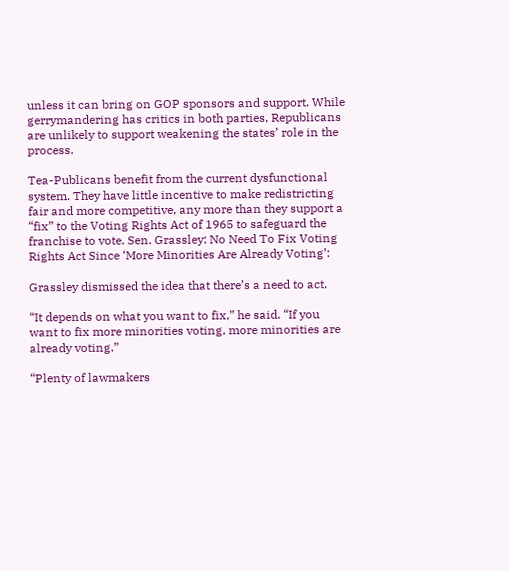unless it can bring on GOP sponsors and support. While gerrymandering has critics in both parties, Republicans are unlikely to support weakening the states’ role in the process.

Tea-Publicans benefit from the current dysfunctional system. They have little incentive to make redistricting fair and more competitive, any more than they support a “fix” to the Voting Rights Act of 1965 to safeguard the franchise to vote. Sen. Grassley: No Need To Fix Voting Rights Act Since ‘More Minorities Are Already Voting’:

Grassley dismissed the idea that there’s a need to act.

“It depends on what you want to fix,” he said. “If you want to fix more minorities voting, more minorities are already voting.”

“Plenty of lawmakers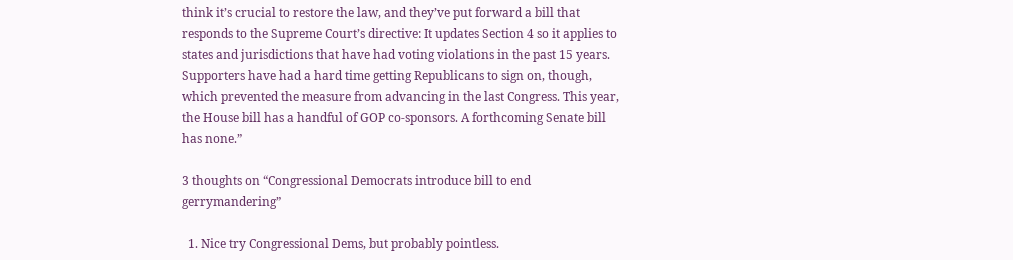think it’s crucial to restore the law, and they’ve put forward a bill that responds to the Supreme Court’s directive: It updates Section 4 so it applies to states and jurisdictions that have had voting violations in the past 15 years. Supporters have had a hard time getting Republicans to sign on, though, which prevented the measure from advancing in the last Congress. This year, the House bill has a handful of GOP co-sponsors. A forthcoming Senate bill has none.”

3 thoughts on “Congressional Democrats introduce bill to end gerrymandering”

  1. Nice try Congressional Dems, but probably pointless.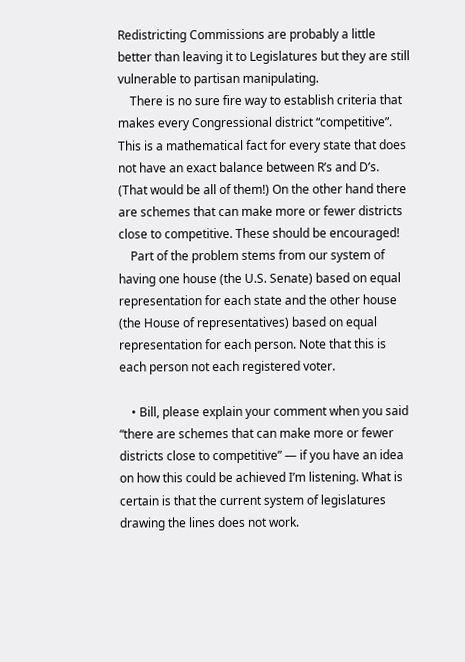Redistricting Commissions are probably a little better than leaving it to Legislatures but they are still vulnerable to partisan manipulating.
    There is no sure fire way to establish criteria that makes every Congressional district “competitive”. This is a mathematical fact for every state that does not have an exact balance between R’s and D’s. (That would be all of them!) On the other hand there are schemes that can make more or fewer districts close to competitive. These should be encouraged!
    Part of the problem stems from our system of having one house (the U.S. Senate) based on equal representation for each state and the other house (the House of representatives) based on equal representation for each person. Note that this is each person not each registered voter.

    • Bill, please explain your comment when you said “there are schemes that can make more or fewer districts close to competitive” — if you have an idea on how this could be achieved I’m listening. What is certain is that the current system of legislatures drawing the lines does not work.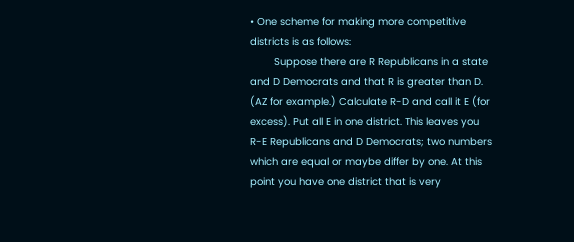• One scheme for making more competitive districts is as follows:
        Suppose there are R Republicans in a state and D Democrats and that R is greater than D. (AZ for example.) Calculate R-D and call it E (for excess). Put all E in one district. This leaves you R-E Republicans and D Democrats; two numbers which are equal or maybe differ by one. At this point you have one district that is very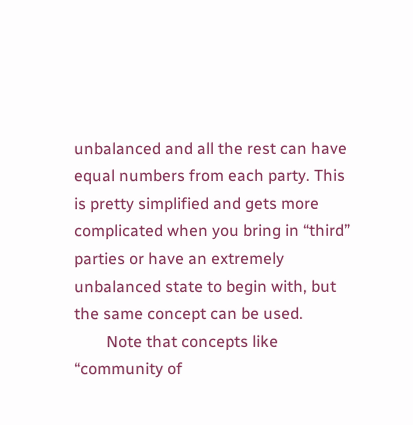unbalanced and all the rest can have equal numbers from each party. This is pretty simplified and gets more complicated when you bring in “third” parties or have an extremely unbalanced state to begin with, but the same concept can be used.
        Note that concepts like “community of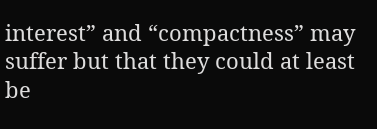interest” and “compactness” may suffer but that they could at least be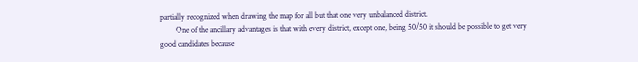partially recognized when drawing the map for all but that one very unbalanced district.
        One of the ancillary advantages is that with every district, except one, being 50/50 it should be possible to get very good candidates because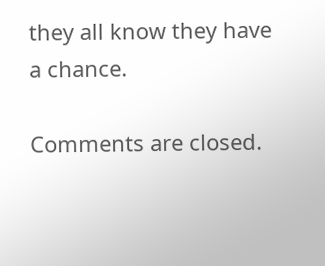they all know they have a chance.

Comments are closed.